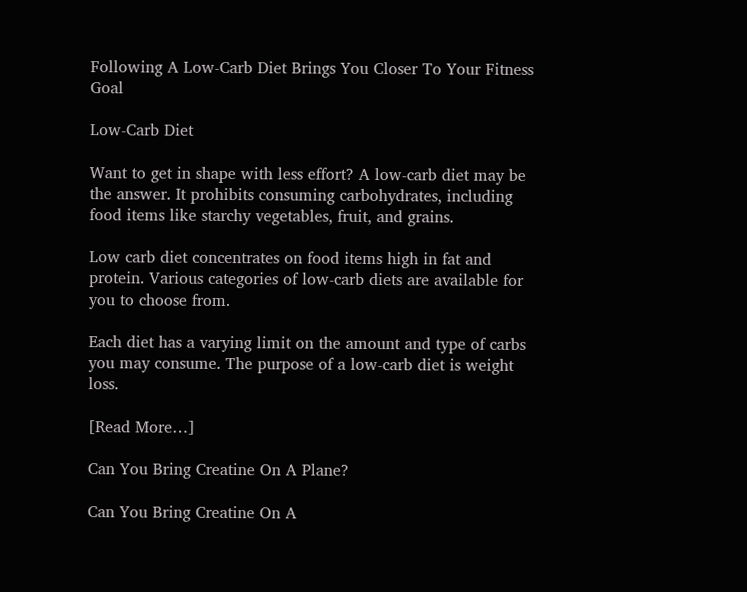Following A Low-Carb Diet Brings You Closer To Your Fitness Goal

Low-Carb Diet

Want to get in shape with less effort? A low-carb diet may be the answer. It prohibits consuming carbohydrates, including food items like starchy vegetables, fruit, and grains.

Low carb diet concentrates on food items high in fat and protein. Various categories of low-carb diets are available for you to choose from.

Each diet has a varying limit on the amount and type of carbs you may consume. The purpose of a low-carb diet is weight loss.

[Read More…]

Can You Bring Creatine On A Plane?

Can You Bring Creatine On A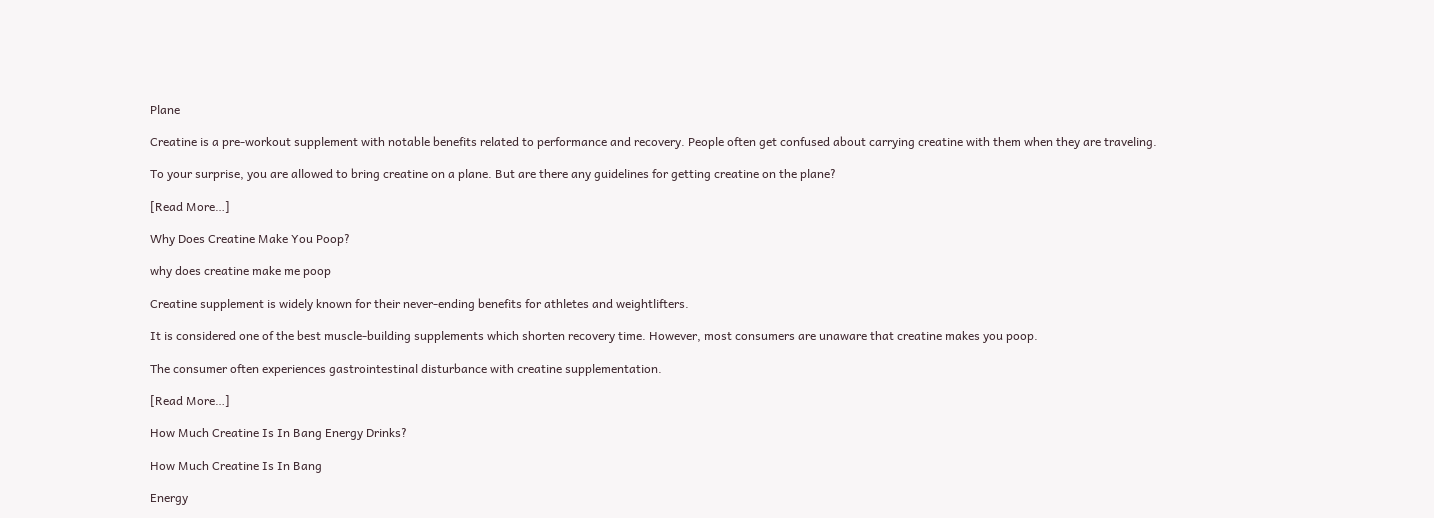Plane

Creatine is a pre-workout supplement with notable benefits related to performance and recovery. People often get confused about carrying creatine with them when they are traveling.

To your surprise, you are allowed to bring creatine on a plane. But are there any guidelines for getting creatine on the plane?

[Read More…]

Why Does Creatine Make You Poop?

why does creatine make me poop

Creatine supplement is widely known for their never-ending benefits for athletes and weightlifters.

It is considered one of the best muscle-building supplements which shorten recovery time. However, most consumers are unaware that creatine makes you poop.

The consumer often experiences gastrointestinal disturbance with creatine supplementation.

[Read More…]

How Much Creatine Is In Bang Energy Drinks?

How Much Creatine Is In Bang

Energy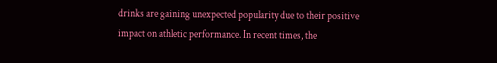drinks are gaining unexpected popularity due to their positive impact on athletic performance. In recent times, the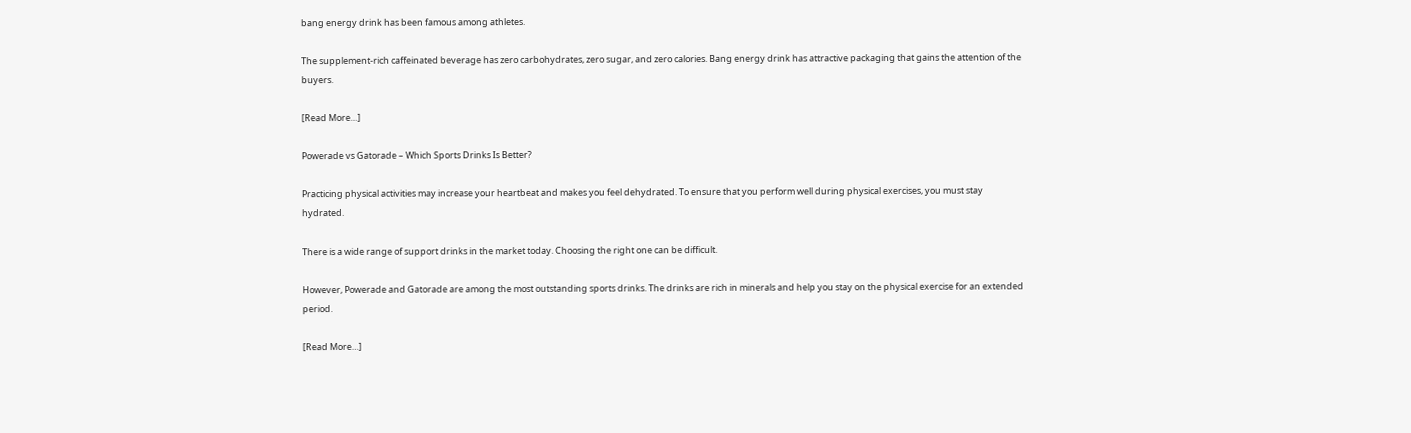bang energy drink has been famous among athletes.

The supplement-rich caffeinated beverage has zero carbohydrates, zero sugar, and zero calories. Bang energy drink has attractive packaging that gains the attention of the buyers.

[Read More…]

Powerade vs Gatorade – Which Sports Drinks Is Better?

Practicing physical activities may increase your heartbeat and makes you feel dehydrated. To ensure that you perform well during physical exercises, you must stay hydrated.

There is a wide range of support drinks in the market today. Choosing the right one can be difficult.

However, Powerade and Gatorade are among the most outstanding sports drinks. The drinks are rich in minerals and help you stay on the physical exercise for an extended period.

[Read More…]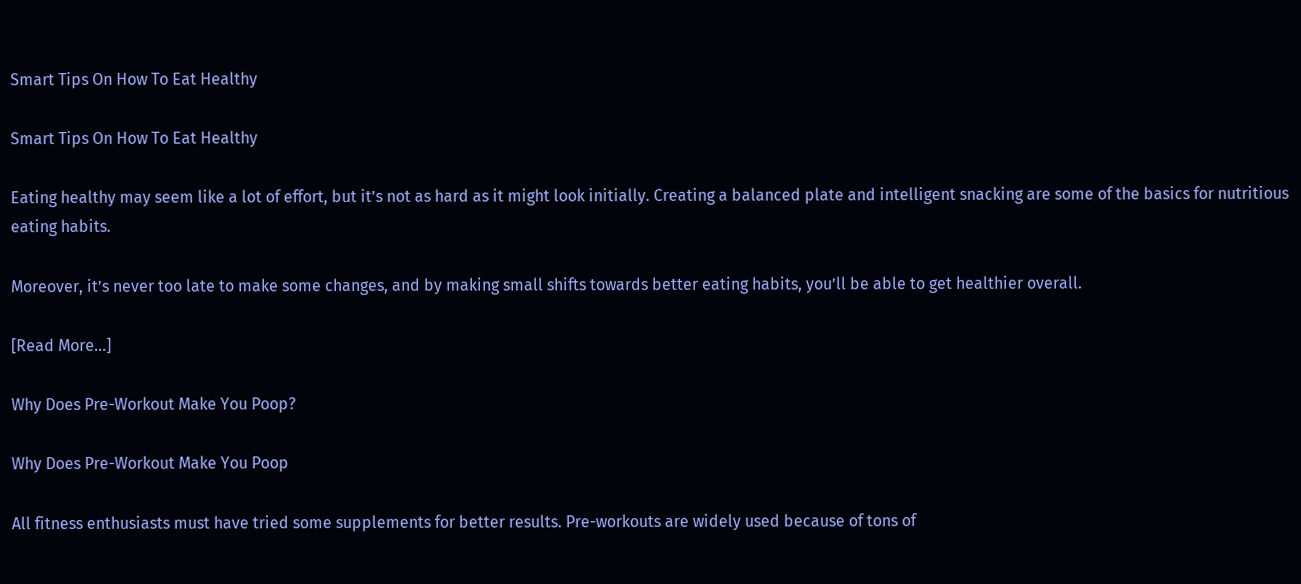Smart Tips On How To Eat Healthy

Smart Tips On How To Eat Healthy

Eating healthy may seem like a lot of effort, but it’s not as hard as it might look initially. Creating a balanced plate and intelligent snacking are some of the basics for nutritious eating habits.

Moreover, it’s never too late to make some changes, and by making small shifts towards better eating habits, you’ll be able to get healthier overall.

[Read More…]

Why Does Pre-Workout Make You Poop?

Why Does Pre-Workout Make You Poop

All fitness enthusiasts must have tried some supplements for better results. Pre-workouts are widely used because of tons of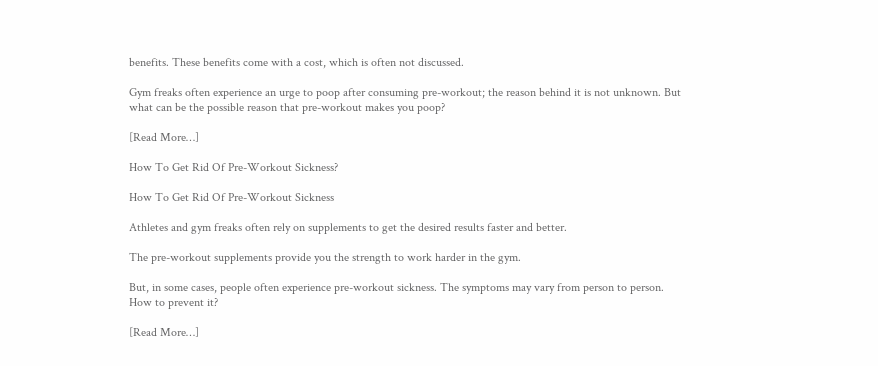benefits. These benefits come with a cost, which is often not discussed.

Gym freaks often experience an urge to poop after consuming pre-workout; the reason behind it is not unknown. But what can be the possible reason that pre-workout makes you poop?

[Read More…]

How To Get Rid Of Pre-Workout Sickness?

How To Get Rid Of Pre-Workout Sickness

Athletes and gym freaks often rely on supplements to get the desired results faster and better.

The pre-workout supplements provide you the strength to work harder in the gym.

But, in some cases, people often experience pre-workout sickness. The symptoms may vary from person to person. How to prevent it?

[Read More…]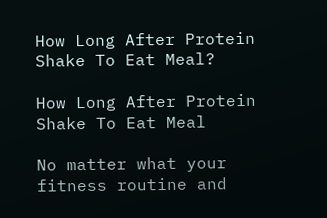How Long After Protein Shake To Eat Meal?

How Long After Protein Shake To Eat Meal

No matter what your fitness routine and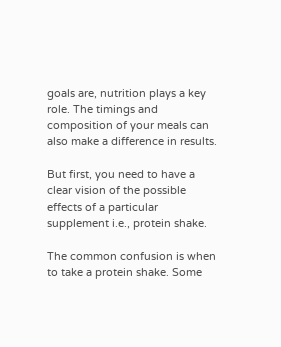goals are, nutrition plays a key role. The timings and composition of your meals can also make a difference in results.

But first, you need to have a clear vision of the possible effects of a particular supplement i.e., protein shake.

The common confusion is when to take a protein shake. Some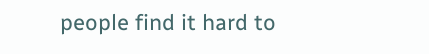people find it hard to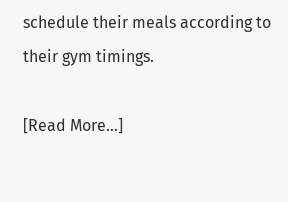schedule their meals according to their gym timings.

[Read More…]